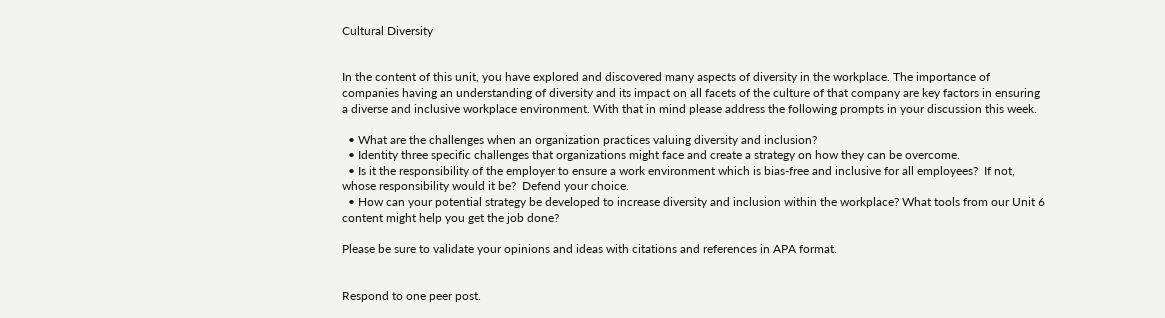Cultural Diversity


In the content of this unit, you have explored and discovered many aspects of diversity in the workplace. The importance of companies having an understanding of diversity and its impact on all facets of the culture of that company are key factors in ensuring a diverse and inclusive workplace environment. With that in mind please address the following prompts in your discussion this week.

  • What are the challenges when an organization practices valuing diversity and inclusion?
  • Identity three specific challenges that organizations might face and create a strategy on how they can be overcome.
  • Is it the responsibility of the employer to ensure a work environment which is bias-free and inclusive for all employees?  If not, whose responsibility would it be?  Defend your choice.
  • How can your potential strategy be developed to increase diversity and inclusion within the workplace? What tools from our Unit 6 content might help you get the job done?

Please be sure to validate your opinions and ideas with citations and references in APA format.


Respond to one peer post.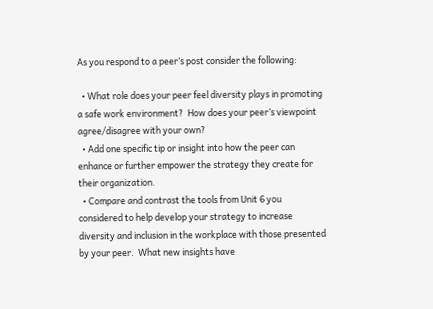As you respond to a peer’s post consider the following:

  • What role does your peer feel diversity plays in promoting a safe work environment?  How does your peer’s viewpoint agree/disagree with your own?
  • Add one specific tip or insight into how the peer can enhance or further empower the strategy they create for their organization.
  • Compare and contrast the tools from Unit 6 you considered to help develop your strategy to increase diversity and inclusion in the workplace with those presented by your peer.  What new insights have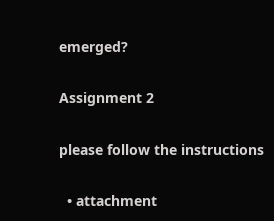emerged?

Assignment 2

please follow the instructions

  • attachment